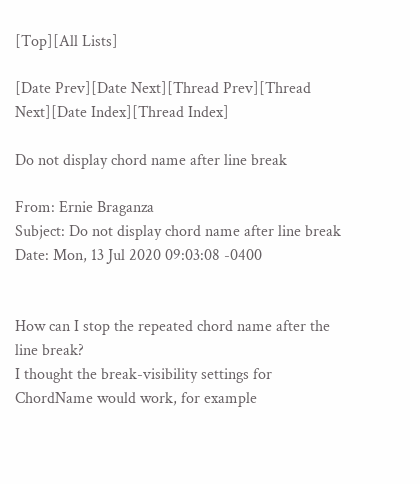[Top][All Lists]

[Date Prev][Date Next][Thread Prev][Thread Next][Date Index][Thread Index]

Do not display chord name after line break

From: Ernie Braganza
Subject: Do not display chord name after line break
Date: Mon, 13 Jul 2020 09:03:08 -0400


How can I stop the repeated chord name after the line break?
I thought the break-visibility settings for ChordName would work, for example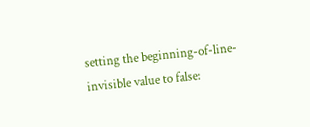setting the beginning-of-line-invisible value to false: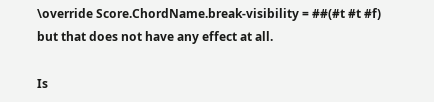\override Score.ChordName.break-visibility = ##(#t #t #f)
but that does not have any effect at all.

Is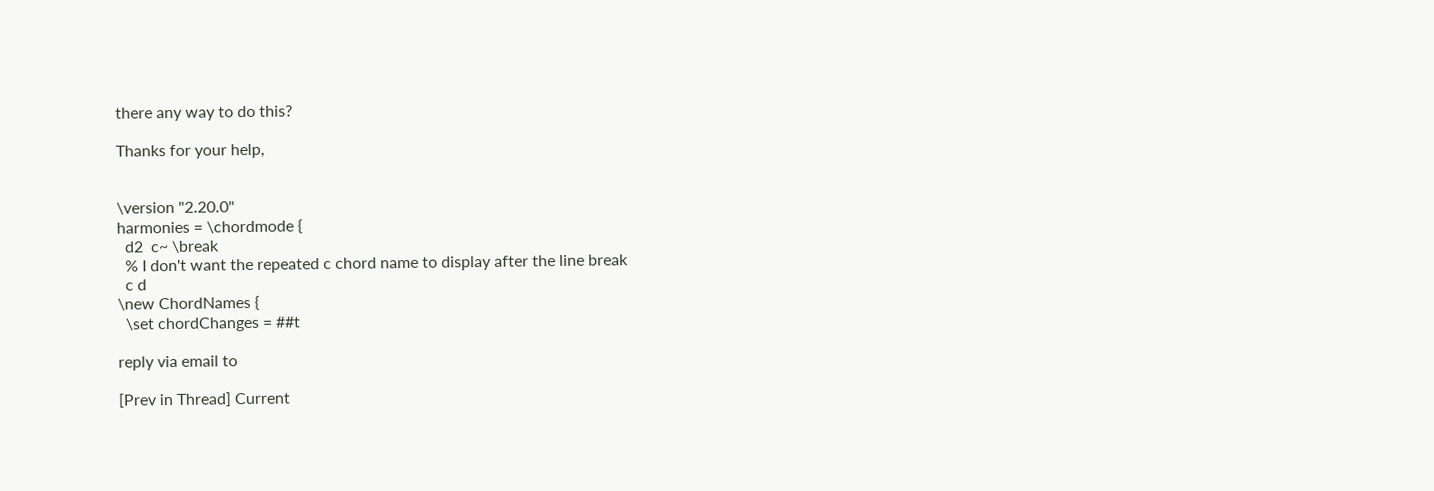there any way to do this?

Thanks for your help,


\version "2.20.0"
harmonies = \chordmode {
  d2  c~ \break
  % I don't want the repeated c chord name to display after the line break
  c d
\new ChordNames {
  \set chordChanges = ##t

reply via email to

[Prev in Thread] Current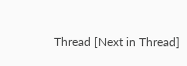Thread [Next in Thread]